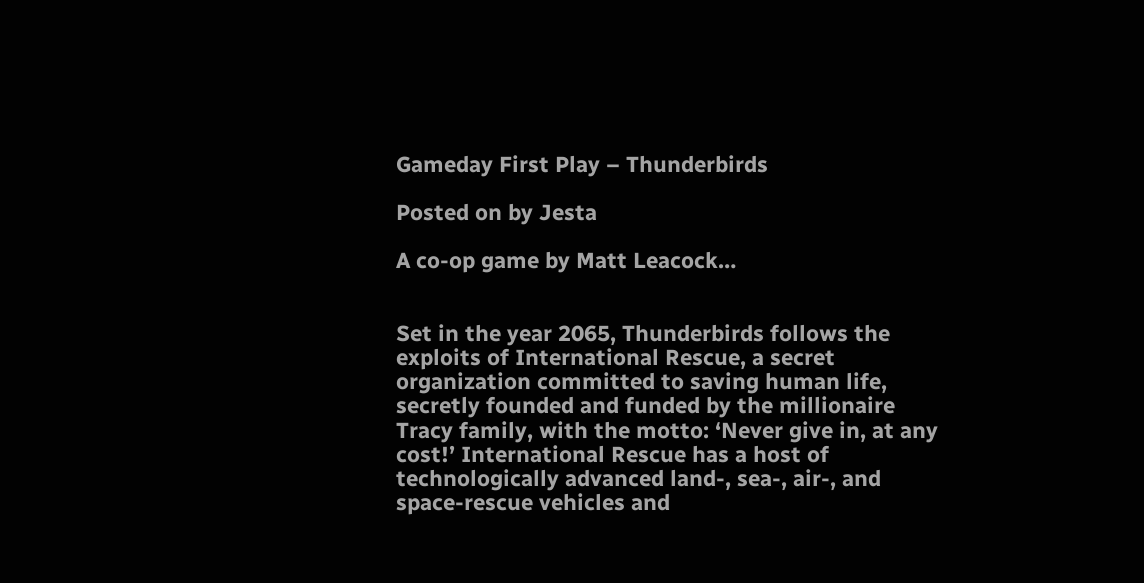Gameday First Play – Thunderbirds

Posted on by Jesta

A co-op game by Matt Leacock…


Set in the year 2065, Thunderbirds follows the exploits of International Rescue, a secret organization committed to saving human life, secretly founded and funded by the millionaire Tracy family, with the motto: ‘Never give in, at any cost!’ International Rescue has a host of technologically advanced land-, sea-, air-, and space-rescue vehicles and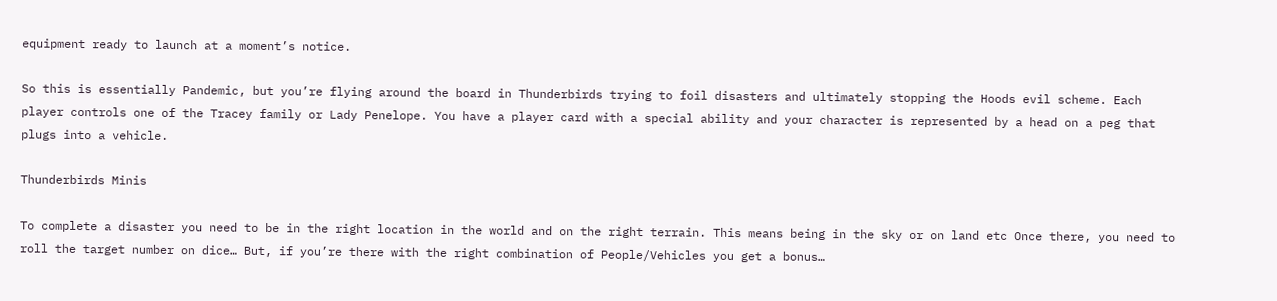equipment ready to launch at a moment’s notice.

So this is essentially Pandemic, but you’re flying around the board in Thunderbirds trying to foil disasters and ultimately stopping the Hoods evil scheme. Each player controls one of the Tracey family or Lady Penelope. You have a player card with a special ability and your character is represented by a head on a peg that plugs into a vehicle.

Thunderbirds Minis

To complete a disaster you need to be in the right location in the world and on the right terrain. This means being in the sky or on land etc Once there, you need to roll the target number on dice… But, if you’re there with the right combination of People/Vehicles you get a bonus…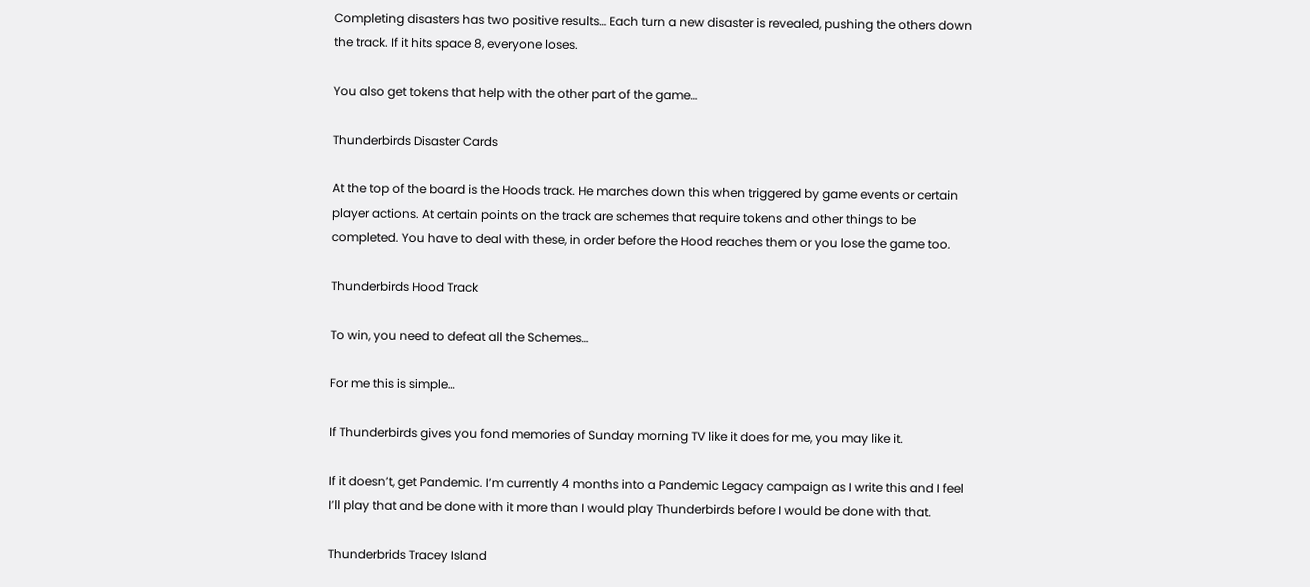Completing disasters has two positive results… Each turn a new disaster is revealed, pushing the others down the track. If it hits space 8, everyone loses.

You also get tokens that help with the other part of the game…

Thunderbirds Disaster Cards

At the top of the board is the Hoods track. He marches down this when triggered by game events or certain player actions. At certain points on the track are schemes that require tokens and other things to be completed. You have to deal with these, in order before the Hood reaches them or you lose the game too.

Thunderbirds Hood Track

To win, you need to defeat all the Schemes…

For me this is simple…

If Thunderbirds gives you fond memories of Sunday morning TV like it does for me, you may like it.

If it doesn’t, get Pandemic. I’m currently 4 months into a Pandemic Legacy campaign as I write this and I feel I’ll play that and be done with it more than I would play Thunderbirds before I would be done with that.

Thunderbrids Tracey Island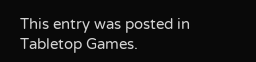This entry was posted in Tabletop Games.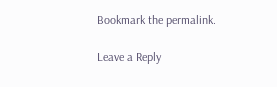Bookmark the permalink.

Leave a Reply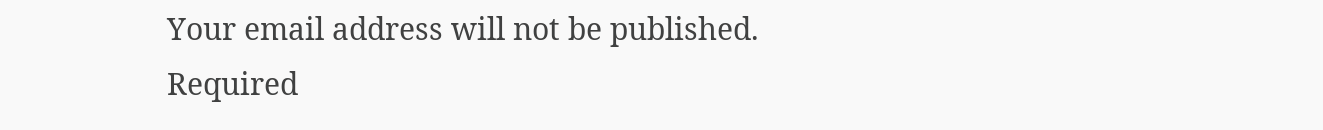Your email address will not be published. Required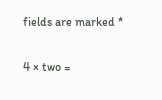fields are marked *

4 × two =